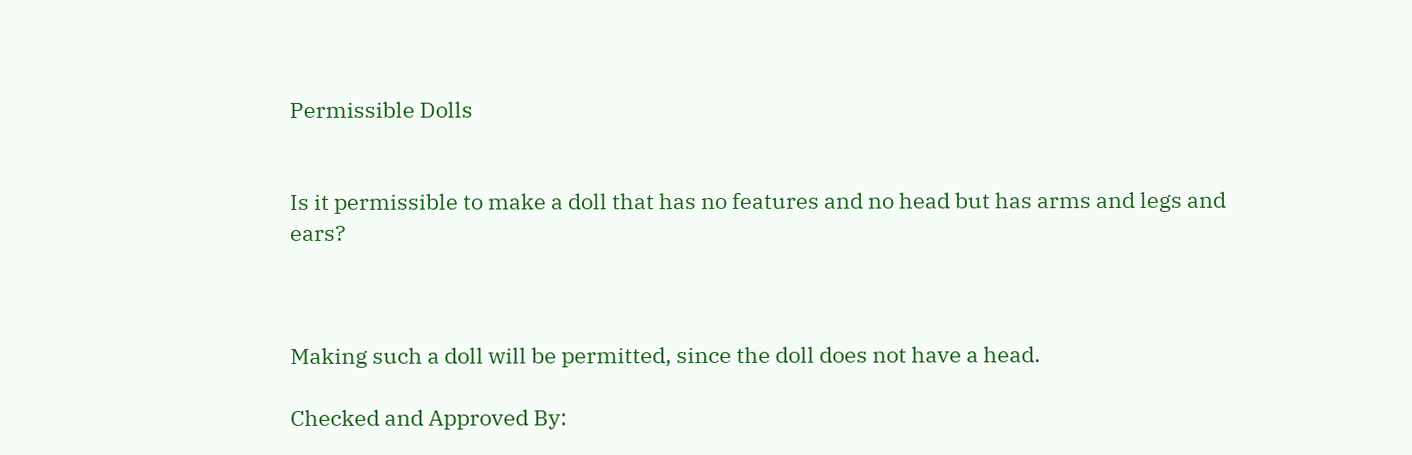Permissible Dolls


Is it permissible to make a doll that has no features and no head but has arms and legs and ears?



Making such a doll will be permitted, since the doll does not have a head.

Checked and Approved By: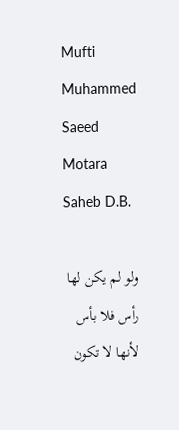Mufti Muhammed Saeed Motara Saheb D.B.

ولو لم يكن لها رأس فلا بأس لأنها لا تكون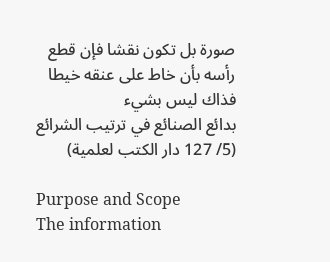صورة بل تكون نقشا فإن قطع رأسه بأن خاط على عنقه خيطا فذاك ليس بشيء
بدائع الصنائع في ترتيب الشرائع (5/ 127 دار الكتب لعلمية)

Purpose and Scope
The information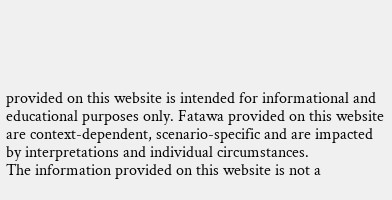provided on this website is intended for informational and educational purposes only. Fatawa provided on this website are context-dependent, scenario-specific and are impacted by interpretations and individual circumstances.
The information provided on this website is not a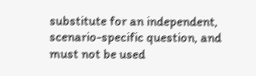substitute for an independent, scenario-specific question, and must not be used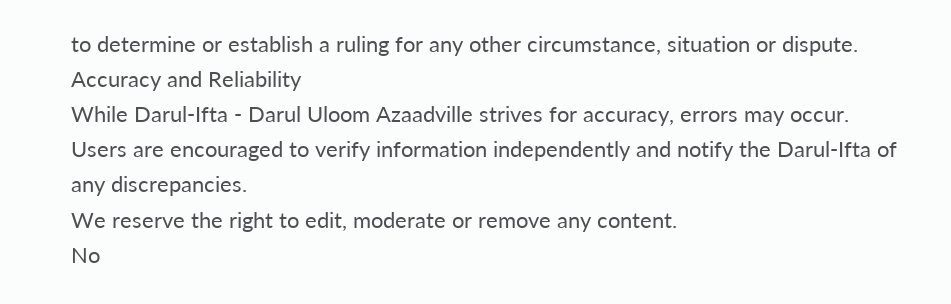to determine or establish a ruling for any other circumstance, situation or dispute.
Accuracy and Reliability
While Darul-Ifta - Darul Uloom Azaadville strives for accuracy, errors may occur. Users are encouraged to verify information independently and notify the Darul-Ifta of any discrepancies.
We reserve the right to edit, moderate or remove any content.
No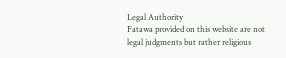Legal Authority
Fatawa provided on this website are not legal judgments but rather religious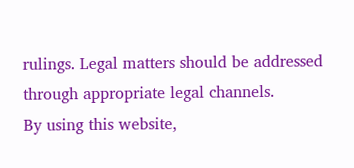rulings. Legal matters should be addressed through appropriate legal channels.
By using this website,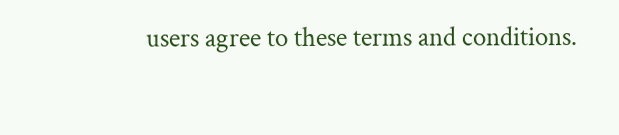users agree to these terms and conditions.